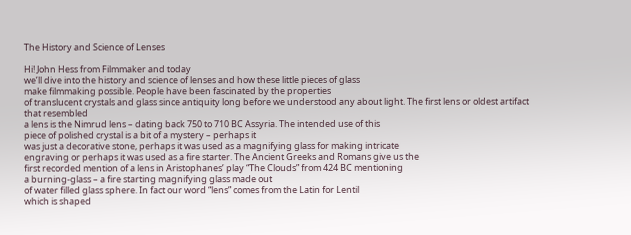The History and Science of Lenses

Hi! John Hess from Filmmaker and today
we’ll dive into the history and science of lenses and how these little pieces of glass
make filmmaking possible. People have been fascinated by the properties
of translucent crystals and glass since antiquity long before we understood any about light. The first lens or oldest artifact that resembled
a lens is the Nimrud lens – dating back 750 to 710 BC Assyria. The intended use of this
piece of polished crystal is a bit of a mystery – perhaps it
was just a decorative stone, perhaps it was used as a magnifying glass for making intricate
engraving or perhaps it was used as a fire starter. The Ancient Greeks and Romans give us the
first recorded mention of a lens in Aristophanes’ play “The Clouds” from 424 BC mentioning
a burning-glass – a fire starting magnifying glass made out
of water filled glass sphere. In fact our word “lens” comes from the Latin for Lentil
which is shaped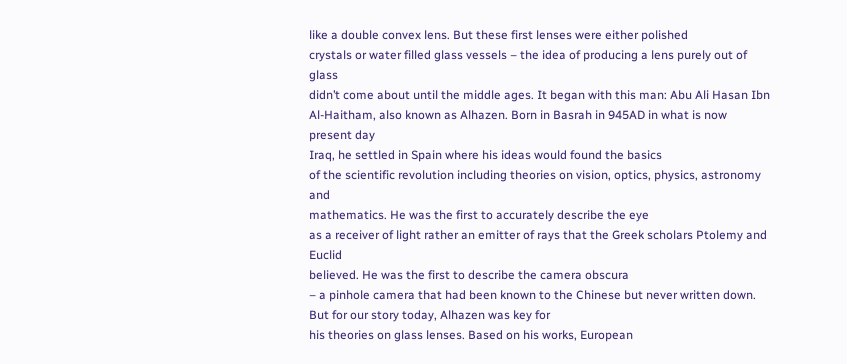like a double convex lens. But these first lenses were either polished
crystals or water filled glass vessels – the idea of producing a lens purely out of glass
didn’t come about until the middle ages. It began with this man: Abu Ali Hasan Ibn
Al-Haitham, also known as Alhazen. Born in Basrah in 945AD in what is now present day
Iraq, he settled in Spain where his ideas would found the basics
of the scientific revolution including theories on vision, optics, physics, astronomy and
mathematics. He was the first to accurately describe the eye
as a receiver of light rather an emitter of rays that the Greek scholars Ptolemy and Euclid
believed. He was the first to describe the camera obscura
– a pinhole camera that had been known to the Chinese but never written down. But for our story today, Alhazen was key for
his theories on glass lenses. Based on his works, European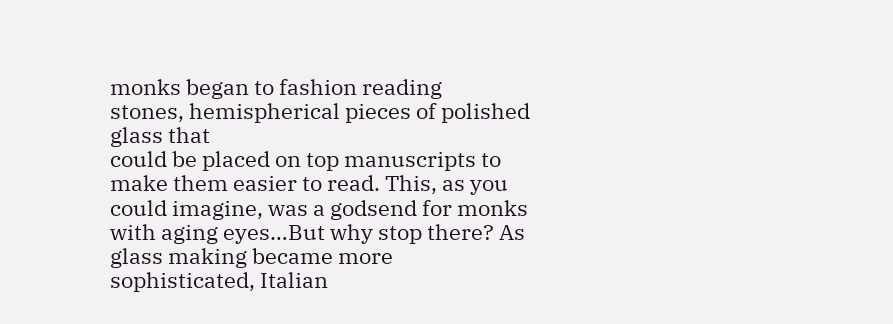monks began to fashion reading
stones, hemispherical pieces of polished glass that
could be placed on top manuscripts to make them easier to read. This, as you could imagine, was a godsend for monks with aging eyes…But why stop there? As glass making became more sophisticated, Italian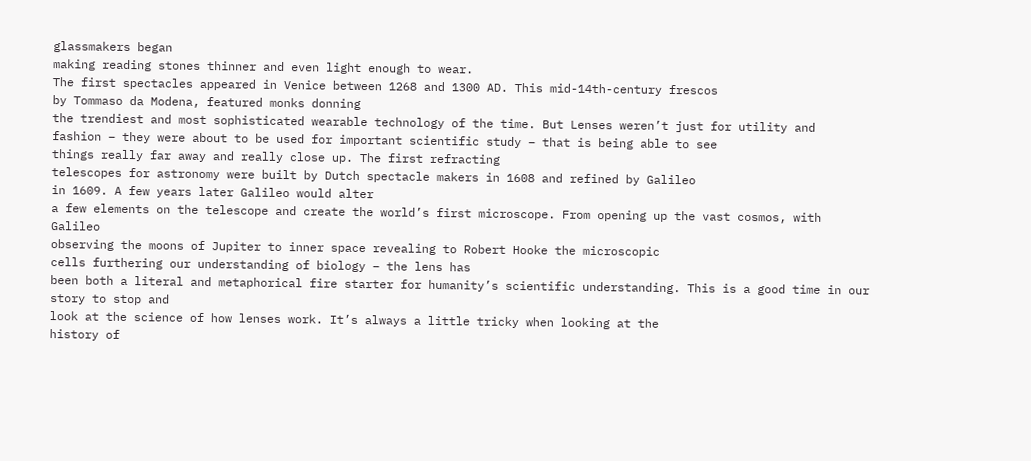glassmakers began
making reading stones thinner and even light enough to wear.
The first spectacles appeared in Venice between 1268 and 1300 AD. This mid-14th-century frescos
by Tommaso da Modena, featured monks donning
the trendiest and most sophisticated wearable technology of the time. But Lenses weren’t just for utility and
fashion – they were about to be used for important scientific study – that is being able to see
things really far away and really close up. The first refracting
telescopes for astronomy were built by Dutch spectacle makers in 1608 and refined by Galileo
in 1609. A few years later Galileo would alter
a few elements on the telescope and create the world’s first microscope. From opening up the vast cosmos, with Galileo
observing the moons of Jupiter to inner space revealing to Robert Hooke the microscopic
cells furthering our understanding of biology – the lens has
been both a literal and metaphorical fire starter for humanity’s scientific understanding. This is a good time in our story to stop and
look at the science of how lenses work. It’s always a little tricky when looking at the
history of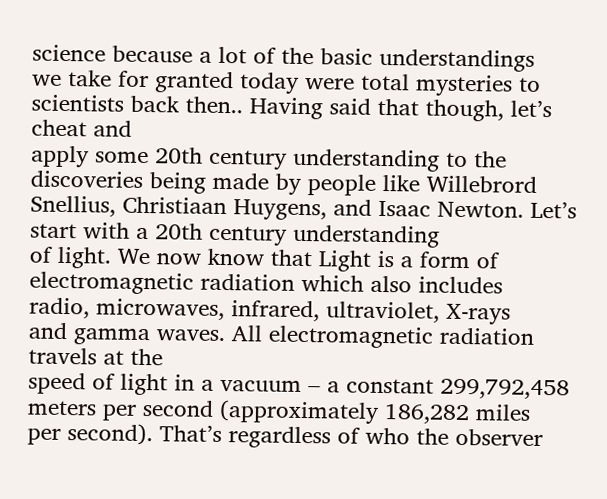science because a lot of the basic understandings
we take for granted today were total mysteries to scientists back then.. Having said that though, let’s cheat and
apply some 20th century understanding to the discoveries being made by people like Willebrord
Snellius, Christiaan Huygens, and Isaac Newton. Let’s start with a 20th century understanding
of light. We now know that Light is a form of electromagnetic radiation which also includes
radio, microwaves, infrared, ultraviolet, X-rays
and gamma waves. All electromagnetic radiation travels at the
speed of light in a vacuum – a constant 299,792,458 meters per second (approximately 186,282 miles
per second). That’s regardless of who the observer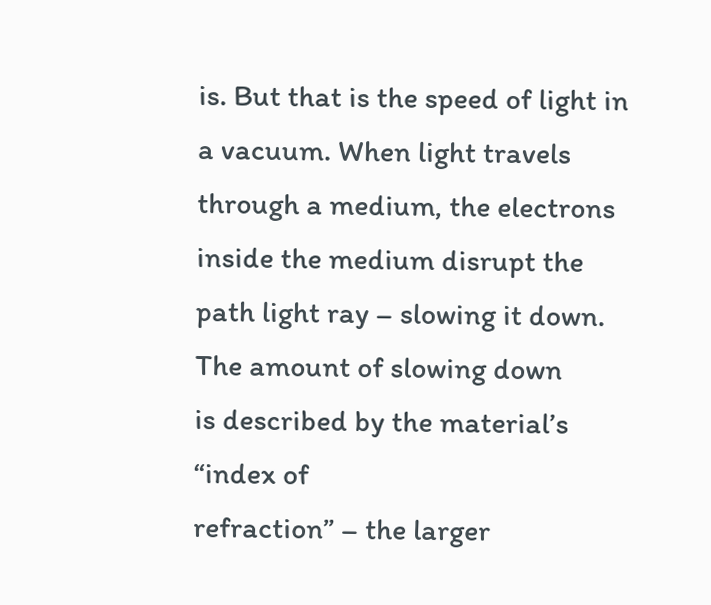is. But that is the speed of light in a vacuum. When light travels through a medium, the electrons
inside the medium disrupt the path light ray – slowing it down. The amount of slowing down
is described by the material’s “index of
refraction” – the larger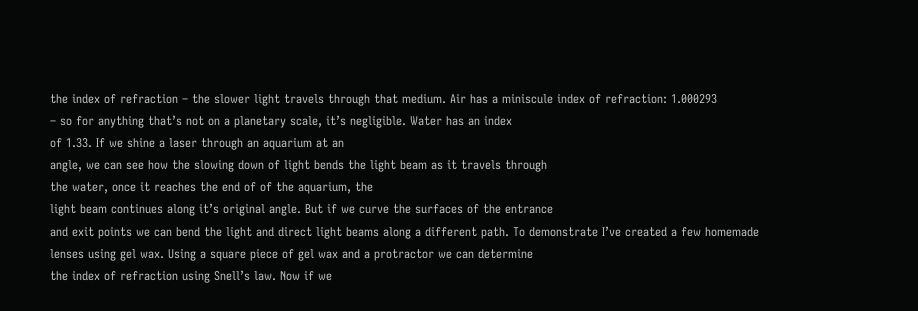the index of refraction – the slower light travels through that medium. Air has a miniscule index of refraction: 1.000293
– so for anything that’s not on a planetary scale, it’s negligible. Water has an index
of 1.33. If we shine a laser through an aquarium at an
angle, we can see how the slowing down of light bends the light beam as it travels through
the water, once it reaches the end of of the aquarium, the
light beam continues along it’s original angle. But if we curve the surfaces of the entrance
and exit points we can bend the light and direct light beams along a different path. To demonstrate I’ve created a few homemade
lenses using gel wax. Using a square piece of gel wax and a protractor we can determine
the index of refraction using Snell’s law. Now if we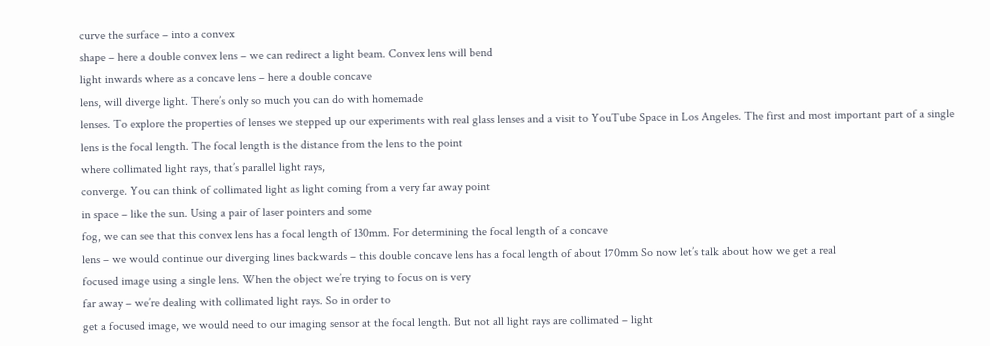curve the surface – into a convex
shape – here a double convex lens – we can redirect a light beam. Convex lens will bend
light inwards where as a concave lens – here a double concave
lens, will diverge light. There’s only so much you can do with homemade
lenses. To explore the properties of lenses we stepped up our experiments with real glass lenses and a visit to YouTube Space in Los Angeles. The first and most important part of a single
lens is the focal length. The focal length is the distance from the lens to the point
where collimated light rays, that’s parallel light rays,
converge. You can think of collimated light as light coming from a very far away point
in space – like the sun. Using a pair of laser pointers and some
fog, we can see that this convex lens has a focal length of 130mm. For determining the focal length of a concave
lens – we would continue our diverging lines backwards – this double concave lens has a focal length of about 170mm So now let’s talk about how we get a real
focused image using a single lens. When the object we’re trying to focus on is very
far away – we’re dealing with collimated light rays. So in order to
get a focused image, we would need to our imaging sensor at the focal length. But not all light rays are collimated – light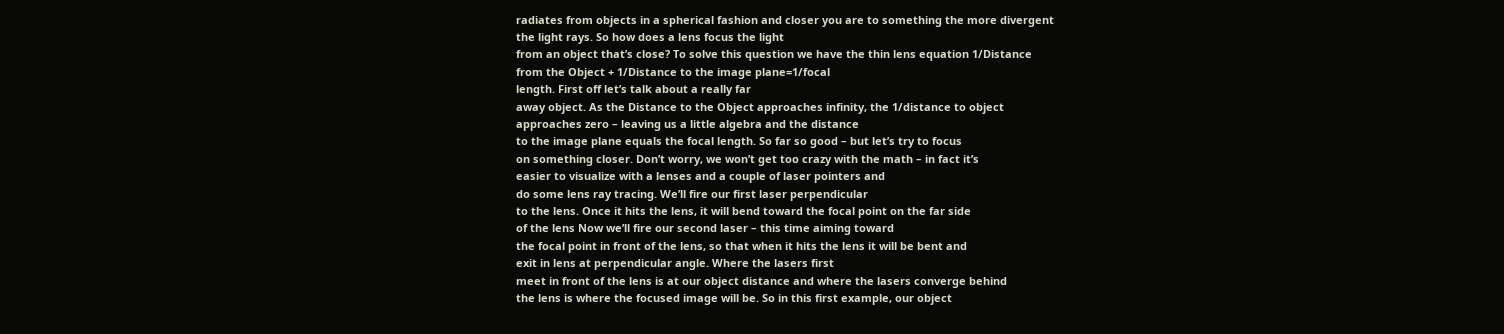radiates from objects in a spherical fashion and closer you are to something the more divergent
the light rays. So how does a lens focus the light
from an object that’s close? To solve this question we have the thin lens equation 1/Distance
from the Object + 1/Distance to the image plane=1/focal
length. First off let’s talk about a really far
away object. As the Distance to the Object approaches infinity, the 1/distance to object
approaches zero – leaving us a little algebra and the distance
to the image plane equals the focal length. So far so good – but let’s try to focus
on something closer. Don’t worry, we won’t get too crazy with the math – in fact it’s
easier to visualize with a lenses and a couple of laser pointers and
do some lens ray tracing. We’ll fire our first laser perpendicular
to the lens. Once it hits the lens, it will bend toward the focal point on the far side
of the lens Now we’ll fire our second laser – this time aiming toward
the focal point in front of the lens, so that when it hits the lens it will be bent and
exit in lens at perpendicular angle. Where the lasers first
meet in front of the lens is at our object distance and where the lasers converge behind
the lens is where the focused image will be. So in this first example, our object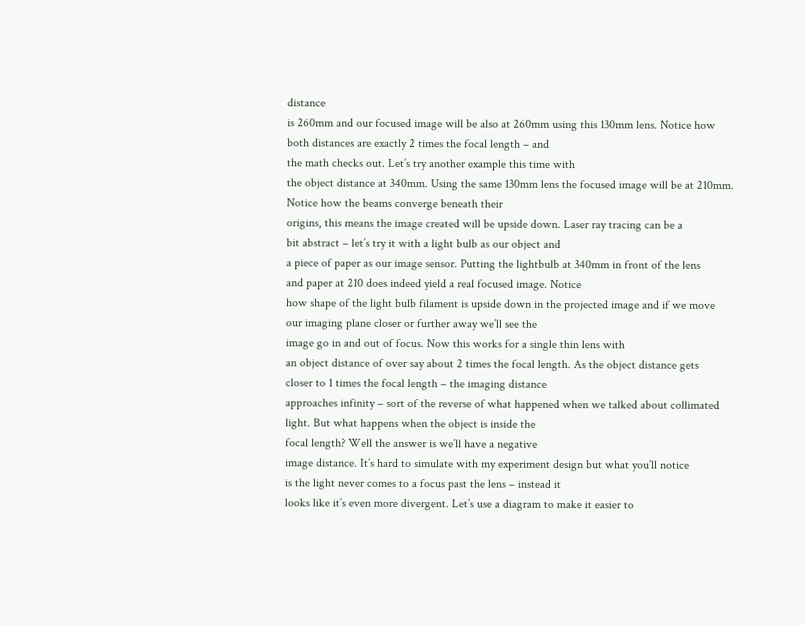distance
is 260mm and our focused image will be also at 260mm using this 130mm lens. Notice how
both distances are exactly 2 times the focal length – and
the math checks out. Let’s try another example this time with
the object distance at 340mm. Using the same 130mm lens the focused image will be at 210mm. Notice how the beams converge beneath their
origins, this means the image created will be upside down. Laser ray tracing can be a
bit abstract – let’s try it with a light bulb as our object and
a piece of paper as our image sensor. Putting the lightbulb at 340mm in front of the lens
and paper at 210 does indeed yield a real focused image. Notice
how shape of the light bulb filament is upside down in the projected image and if we move
our imaging plane closer or further away we’ll see the
image go in and out of focus. Now this works for a single thin lens with
an object distance of over say about 2 times the focal length. As the object distance gets
closer to 1 times the focal length – the imaging distance
approaches infinity – sort of the reverse of what happened when we talked about collimated
light. But what happens when the object is inside the
focal length? Well the answer is we’ll have a negative
image distance. It’s hard to simulate with my experiment design but what you’ll notice
is the light never comes to a focus past the lens – instead it
looks like it’s even more divergent. Let’s use a diagram to make it easier to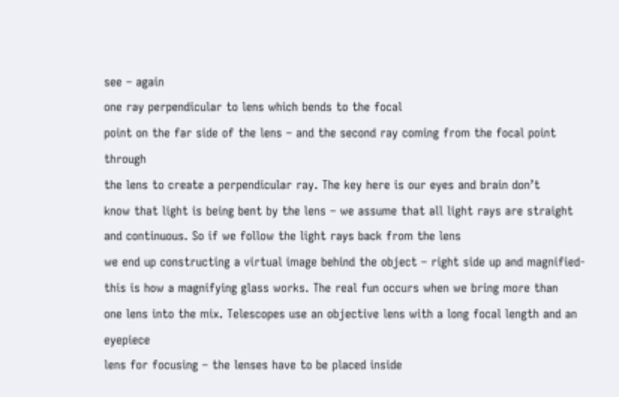see – again
one ray perpendicular to lens which bends to the focal
point on the far side of the lens – and the second ray coming from the focal point through
the lens to create a perpendicular ray. The key here is our eyes and brain don’t
know that light is being bent by the lens – we assume that all light rays are straight
and continuous. So if we follow the light rays back from the lens
we end up constructing a virtual image behind the object – right side up and magnified-
this is how a magnifying glass works. The real fun occurs when we bring more than
one lens into the mix. Telescopes use an objective lens with a long focal length and an eyepiece
lens for focusing – the lenses have to be placed inside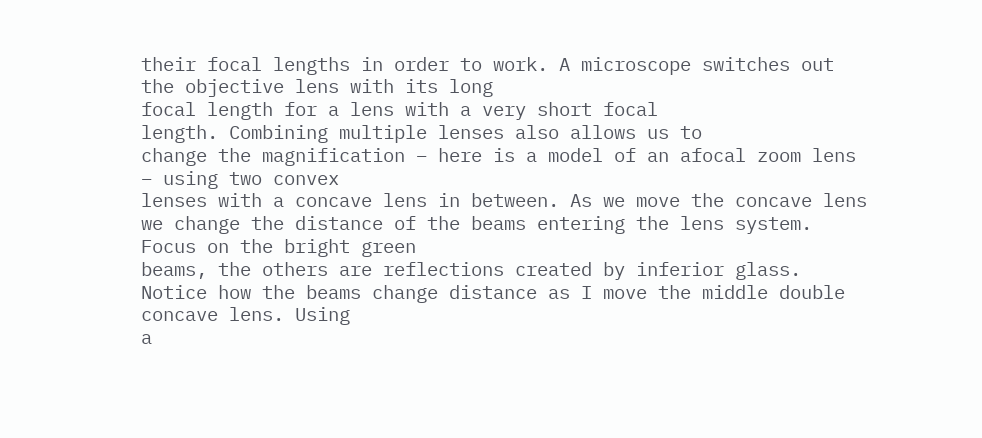their focal lengths in order to work. A microscope switches out the objective lens with its long
focal length for a lens with a very short focal
length. Combining multiple lenses also allows us to
change the magnification – here is a model of an afocal zoom lens – using two convex
lenses with a concave lens in between. As we move the concave lens
we change the distance of the beams entering the lens system. Focus on the bright green
beams, the others are reflections created by inferior glass.
Notice how the beams change distance as I move the middle double concave lens. Using
a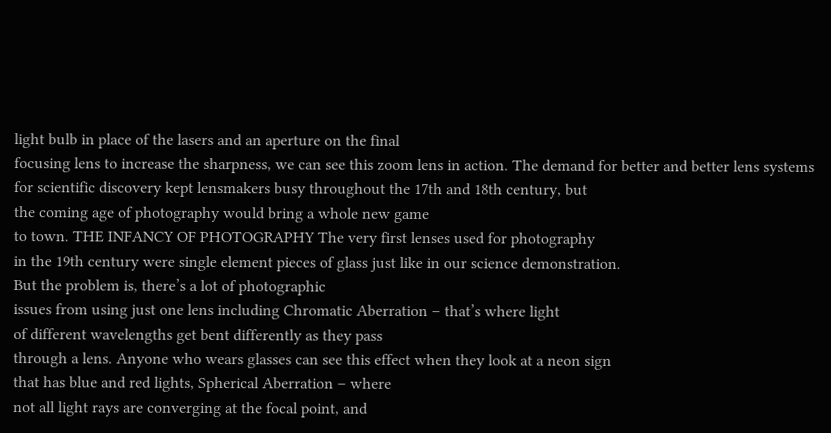light bulb in place of the lasers and an aperture on the final
focusing lens to increase the sharpness, we can see this zoom lens in action. The demand for better and better lens systems
for scientific discovery kept lensmakers busy throughout the 17th and 18th century, but
the coming age of photography would bring a whole new game
to town. THE INFANCY OF PHOTOGRAPHY The very first lenses used for photography
in the 19th century were single element pieces of glass just like in our science demonstration.
But the problem is, there’s a lot of photographic
issues from using just one lens including Chromatic Aberration – that’s where light
of different wavelengths get bent differently as they pass
through a lens. Anyone who wears glasses can see this effect when they look at a neon sign
that has blue and red lights, Spherical Aberration – where
not all light rays are converging at the focal point, and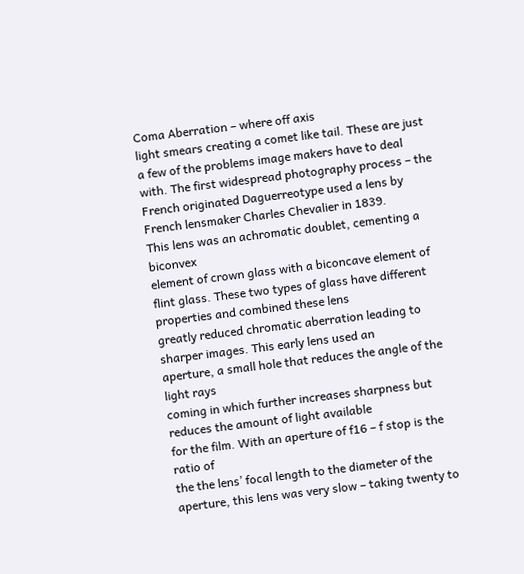Coma Aberration – where off axis
light smears creating a comet like tail. These are just
a few of the problems image makers have to deal with. The first widespread photography process – the
French originated Daguerreotype used a lens by French lensmaker Charles Chevalier in 1839.
This lens was an achromatic doublet, cementing a biconvex
element of crown glass with a biconcave element of flint glass. These two types of glass have different properties and combined these lens
greatly reduced chromatic aberration leading to sharper images. This early lens used an
aperture, a small hole that reduces the angle of the light rays
coming in which further increases sharpness but reduces the amount of light available
for the film. With an aperture of f16 – f stop is the ratio of
the the lens’ focal length to the diameter of the aperture, this lens was very slow – taking twenty to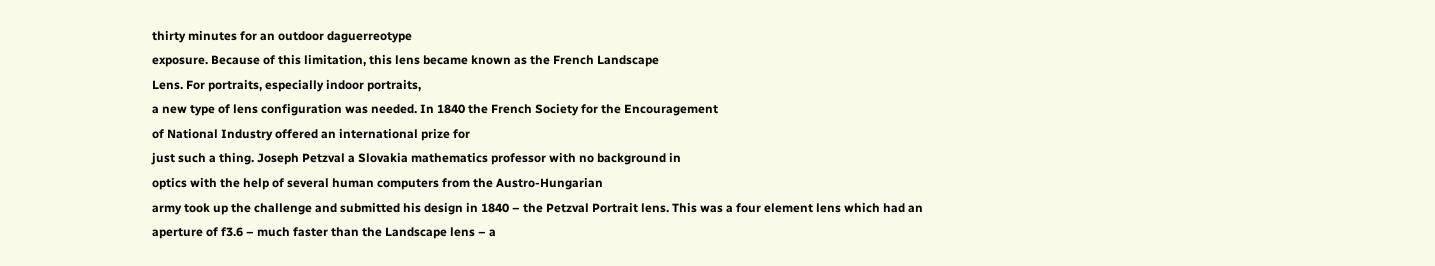thirty minutes for an outdoor daguerreotype
exposure. Because of this limitation, this lens became known as the French Landscape
Lens. For portraits, especially indoor portraits,
a new type of lens configuration was needed. In 1840 the French Society for the Encouragement
of National Industry offered an international prize for
just such a thing. Joseph Petzval a Slovakia mathematics professor with no background in
optics with the help of several human computers from the Austro-Hungarian
army took up the challenge and submitted his design in 1840 – the Petzval Portrait lens. This was a four element lens which had an
aperture of f3.6 – much faster than the Landscape lens – a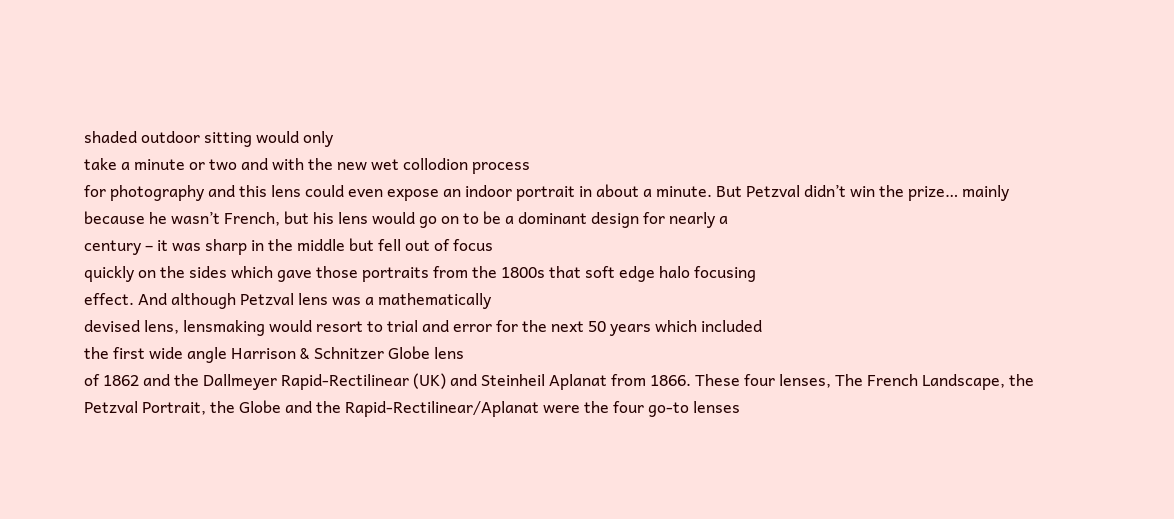shaded outdoor sitting would only
take a minute or two and with the new wet collodion process
for photography and this lens could even expose an indoor portrait in about a minute. But Petzval didn’t win the prize… mainly
because he wasn’t French, but his lens would go on to be a dominant design for nearly a
century – it was sharp in the middle but fell out of focus
quickly on the sides which gave those portraits from the 1800s that soft edge halo focusing
effect. And although Petzval lens was a mathematically
devised lens, lensmaking would resort to trial and error for the next 50 years which included
the first wide angle Harrison & Schnitzer Globe lens
of 1862 and the Dallmeyer Rapid-Rectilinear (UK) and Steinheil Aplanat from 1866. These four lenses, The French Landscape, the
Petzval Portrait, the Globe and the Rapid-Rectilinear/Aplanat were the four go-to lenses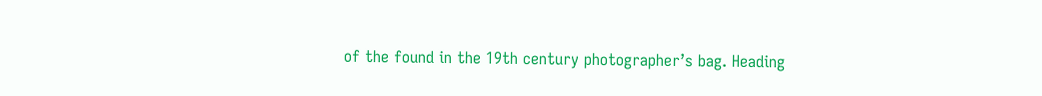of the found in the 19th century photographer’s bag. Heading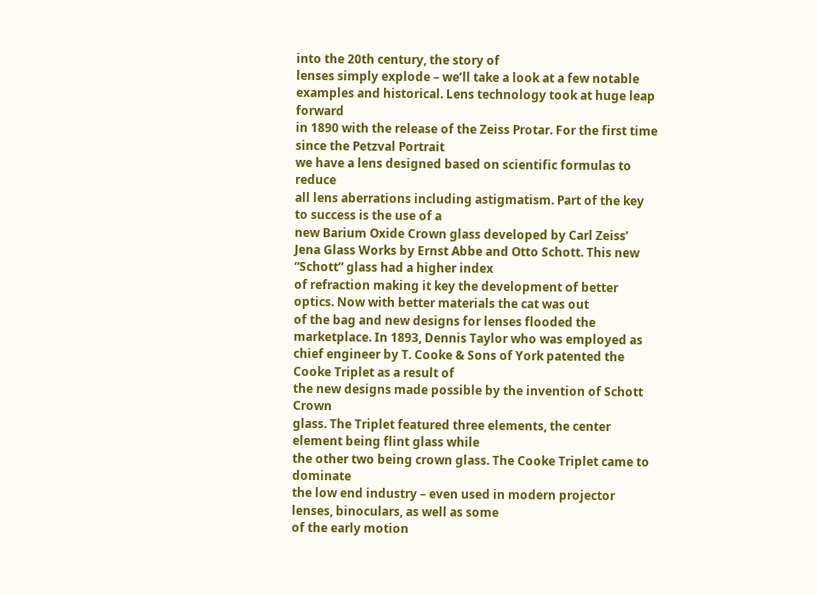into the 20th century, the story of
lenses simply explode – we’ll take a look at a few notable examples and historical. Lens technology took at huge leap forward
in 1890 with the release of the Zeiss Protar. For the first time since the Petzval Portrait
we have a lens designed based on scientific formulas to reduce
all lens aberrations including astigmatism. Part of the key to success is the use of a
new Barium Oxide Crown glass developed by Carl Zeiss’
Jena Glass Works by Ernst Abbe and Otto Schott. This new “Schott” glass had a higher index
of refraction making it key the development of better optics. Now with better materials the cat was out
of the bag and new designs for lenses flooded the marketplace. In 1893, Dennis Taylor who was employed as
chief engineer by T. Cooke & Sons of York patented the Cooke Triplet as a result of
the new designs made possible by the invention of Schott Crown
glass. The Triplet featured three elements, the center element being flint glass while
the other two being crown glass. The Cooke Triplet came to dominate
the low end industry – even used in modern projector lenses, binoculars, as well as some
of the early motion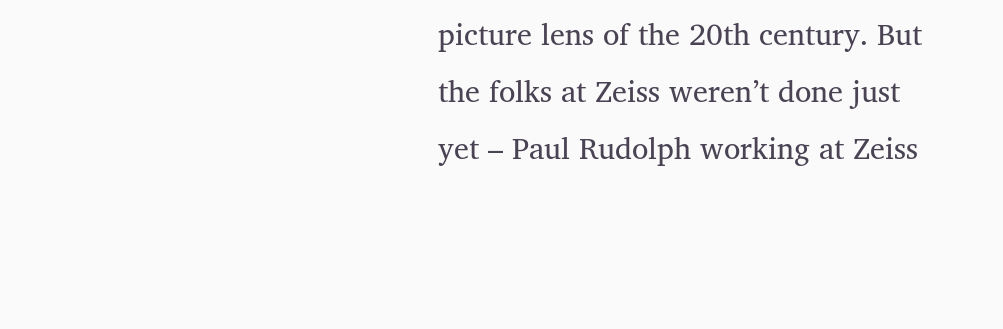picture lens of the 20th century. But the folks at Zeiss weren’t done just
yet – Paul Rudolph working at Zeiss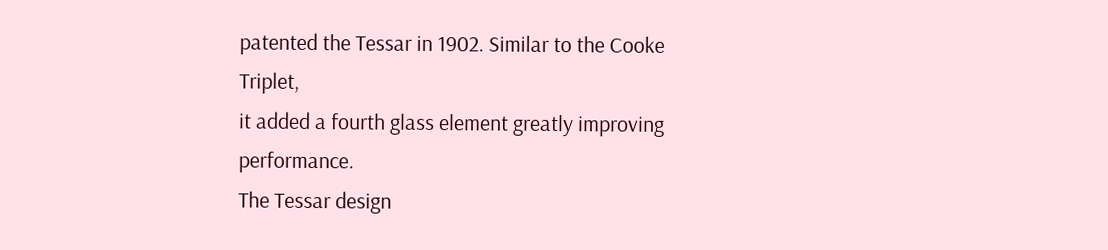patented the Tessar in 1902. Similar to the Cooke Triplet,
it added a fourth glass element greatly improving performance.
The Tessar design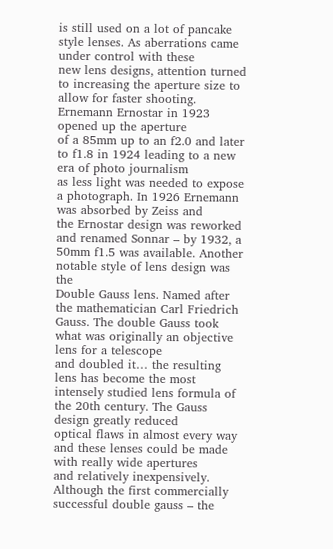is still used on a lot of pancake style lenses. As aberrations came under control with these
new lens designs, attention turned to increasing the aperture size to allow for faster shooting. Ernemann Ernostar in 1923 opened up the aperture
of a 85mm up to an f2.0 and later to f1.8 in 1924 leading to a new era of photo journalism
as less light was needed to expose a photograph. In 1926 Ernemann was absorbed by Zeiss and
the Ernostar design was reworked and renamed Sonnar – by 1932, a 50mm f1.5 was available. Another notable style of lens design was the
Double Gauss lens. Named after the mathematician Carl Friedrich Gauss. The double Gauss took
what was originally an objective lens for a telescope
and doubled it… the resulting lens has become the most intensely studied lens formula of
the 20th century. The Gauss design greatly reduced
optical flaws in almost every way and these lenses could be made with really wide apertures
and relatively inexpensively. Although the first commercially
successful double gauss – the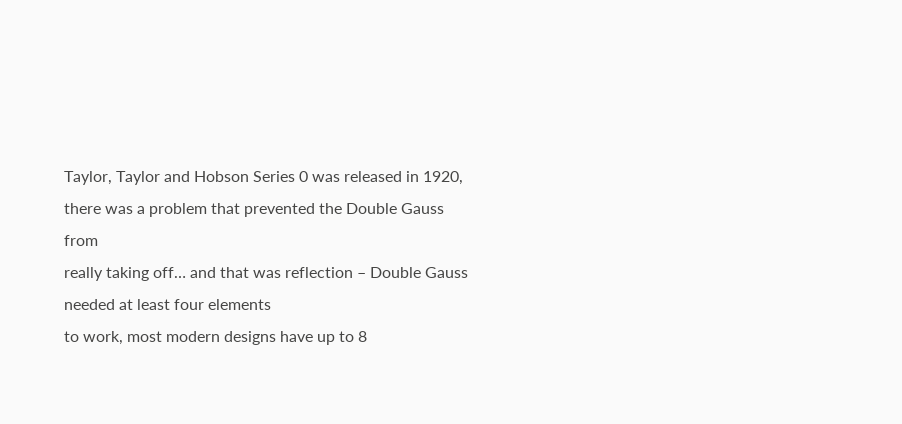Taylor, Taylor and Hobson Series 0 was released in 1920,
there was a problem that prevented the Double Gauss from
really taking off… and that was reflection – Double Gauss needed at least four elements
to work, most modern designs have up to 8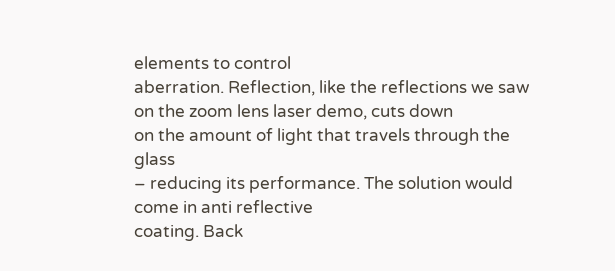elements to control
aberration. Reflection, like the reflections we saw on the zoom lens laser demo, cuts down
on the amount of light that travels through the glass
– reducing its performance. The solution would come in anti reflective
coating. Back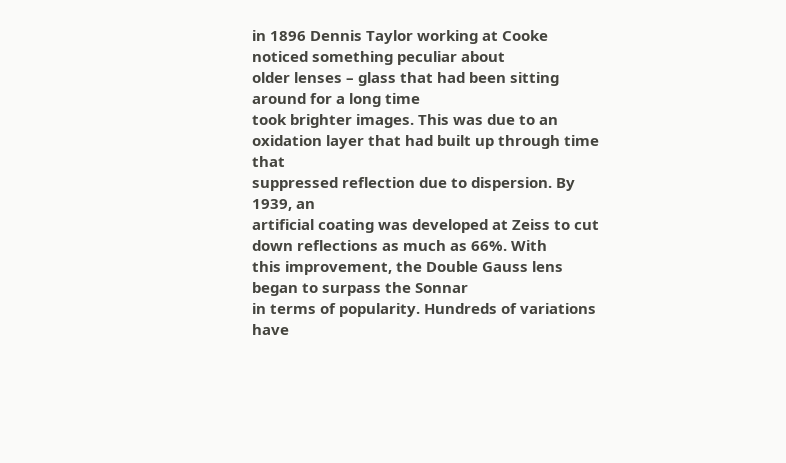in 1896 Dennis Taylor working at Cooke noticed something peculiar about
older lenses – glass that had been sitting around for a long time
took brighter images. This was due to an oxidation layer that had built up through time that
suppressed reflection due to dispersion. By 1939, an
artificial coating was developed at Zeiss to cut down reflections as much as 66%. With
this improvement, the Double Gauss lens began to surpass the Sonnar
in terms of popularity. Hundreds of variations have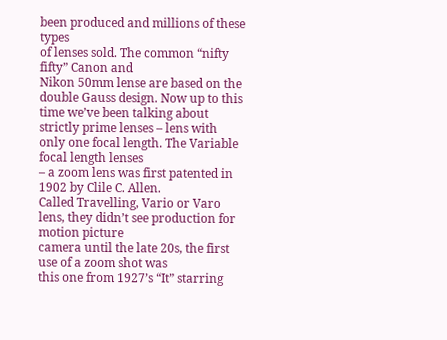been produced and millions of these types
of lenses sold. The common “nifty fifty” Canon and
Nikon 50mm lense are based on the double Gauss design. Now up to this time we’ve been talking about
strictly prime lenses – lens with only one focal length. The Variable focal length lenses
– a zoom lens was first patented in 1902 by Clile C. Allen.
Called Travelling, Vario or Varo lens, they didn’t see production for motion picture
camera until the late 20s, the first use of a zoom shot was
this one from 1927’s “It” starring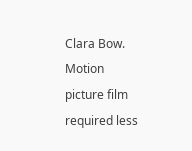Clara Bow. Motion picture film required less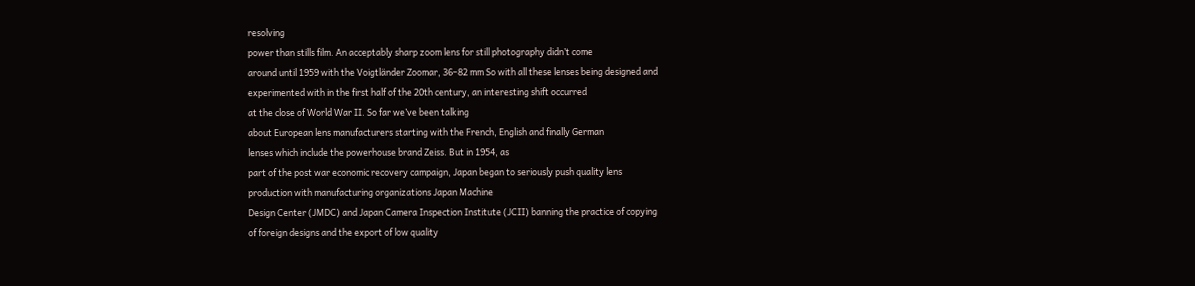resolving
power than stills film. An acceptably sharp zoom lens for still photography didn’t come
around until 1959 with the Voigtländer Zoomar, 36–82 mm So with all these lenses being designed and
experimented with in the first half of the 20th century, an interesting shift occurred
at the close of World War II. So far we’ve been talking
about European lens manufacturers starting with the French, English and finally German
lenses which include the powerhouse brand Zeiss. But in 1954, as
part of the post war economic recovery campaign, Japan began to seriously push quality lens
production with manufacturing organizations Japan Machine
Design Center (JMDC) and Japan Camera Inspection Institute (JCII) banning the practice of copying
of foreign designs and the export of low quality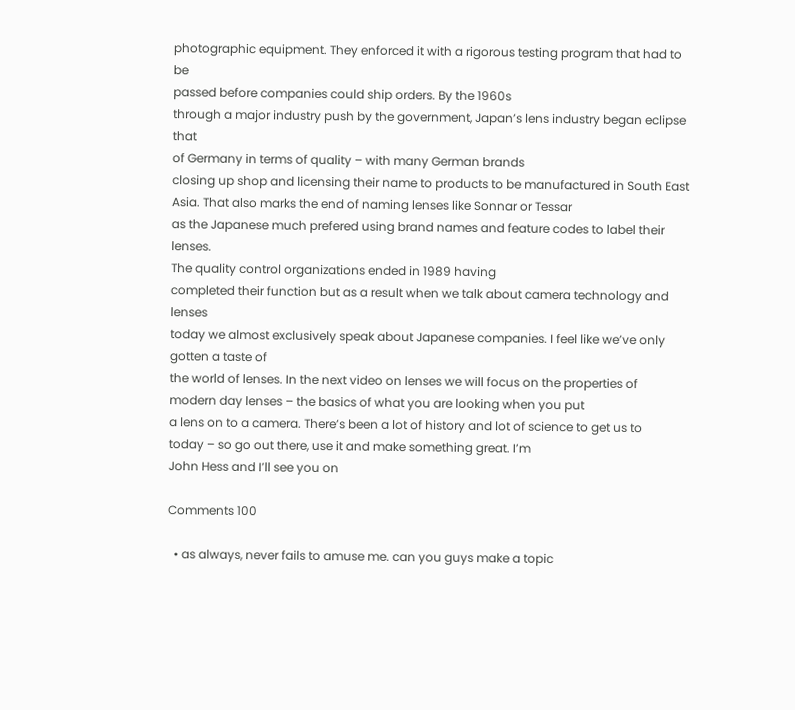photographic equipment. They enforced it with a rigorous testing program that had to be
passed before companies could ship orders. By the 1960s
through a major industry push by the government, Japan’s lens industry began eclipse that
of Germany in terms of quality – with many German brands
closing up shop and licensing their name to products to be manufactured in South East
Asia. That also marks the end of naming lenses like Sonnar or Tessar
as the Japanese much prefered using brand names and feature codes to label their lenses.
The quality control organizations ended in 1989 having
completed their function but as a result when we talk about camera technology and lenses
today we almost exclusively speak about Japanese companies. I feel like we’ve only gotten a taste of
the world of lenses. In the next video on lenses we will focus on the properties of
modern day lenses – the basics of what you are looking when you put
a lens on to a camera. There’s been a lot of history and lot of science to get us to
today – so go out there, use it and make something great. I’m
John Hess and I’ll see you on

Comments 100

  • as always, never fails to amuse me. can you guys make a topic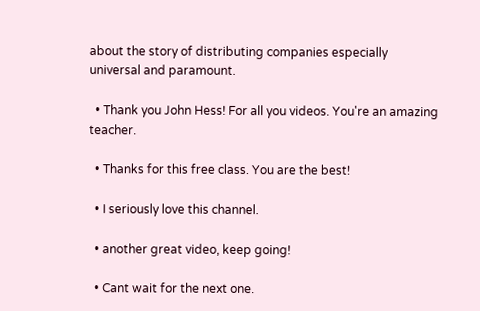about the story of distributing companies especially universal and paramount.

  • Thank you John Hess! For all you videos. You're an amazing teacher.

  • Thanks for this free class. You are the best!

  • I seriously love this channel.

  • another great video, keep going!

  • Cant wait for the next one.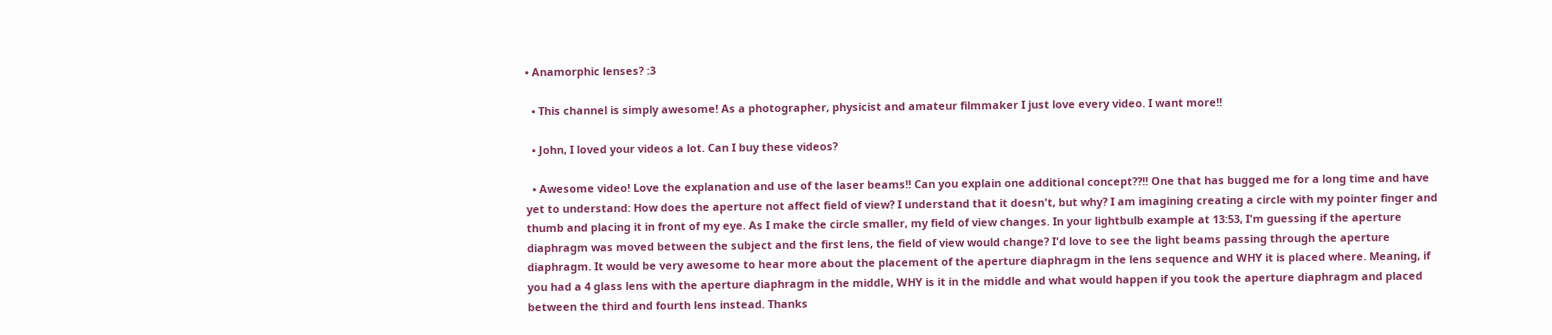• Anamorphic lenses? :3

  • This channel is simply awesome! As a photographer, physicist and amateur filmmaker I just love every video. I want more!!

  • John, I loved your videos a lot. Can I buy these videos?

  • Awesome video! Love the explanation and use of the laser beams!! Can you explain one additional concept??!! One that has bugged me for a long time and have yet to understand: How does the aperture not affect field of view? I understand that it doesn't, but why? I am imagining creating a circle with my pointer finger and thumb and placing it in front of my eye. As I make the circle smaller, my field of view changes. In your lightbulb example at 13:53, I'm guessing if the aperture diaphragm was moved between the subject and the first lens, the field of view would change? I'd love to see the light beams passing through the aperture diaphragm. It would be very awesome to hear more about the placement of the aperture diaphragm in the lens sequence and WHY it is placed where. Meaning, if you had a 4 glass lens with the aperture diaphragm in the middle, WHY is it in the middle and what would happen if you took the aperture diaphragm and placed between the third and fourth lens instead. Thanks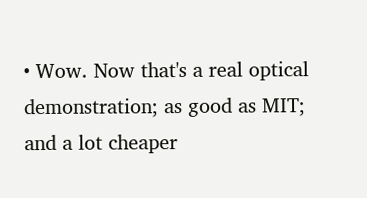• Wow. Now that's a real optical demonstration; as good as MIT; and a lot cheaper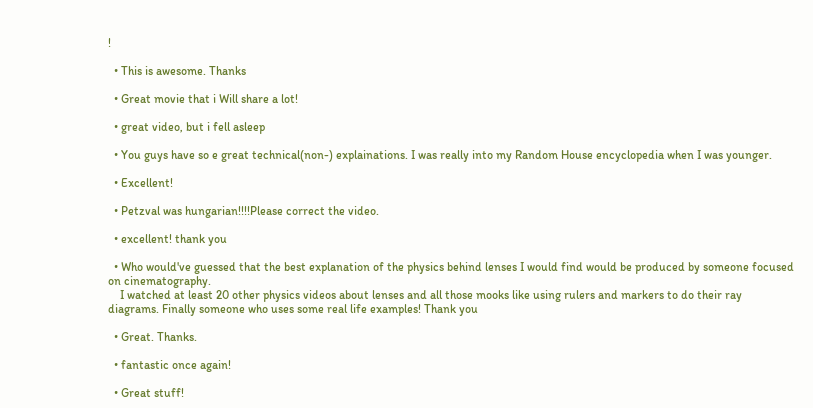!

  • This is awesome. Thanks

  • Great movie that i Will share a lot!

  • great video, but i fell asleep

  • You guys have so e great technical(non-) explainations. I was really into my Random House encyclopedia when I was younger.

  • Excellent!

  • Petzval was hungarian!!!!Please correct the video.

  • excellent! thank you

  • Who would've guessed that the best explanation of the physics behind lenses I would find would be produced by someone focused on cinematography.
    I watched at least 20 other physics videos about lenses and all those mooks like using rulers and markers to do their ray diagrams. Finally someone who uses some real life examples! Thank you

  • Great. Thanks.

  • fantastic once again!

  • Great stuff!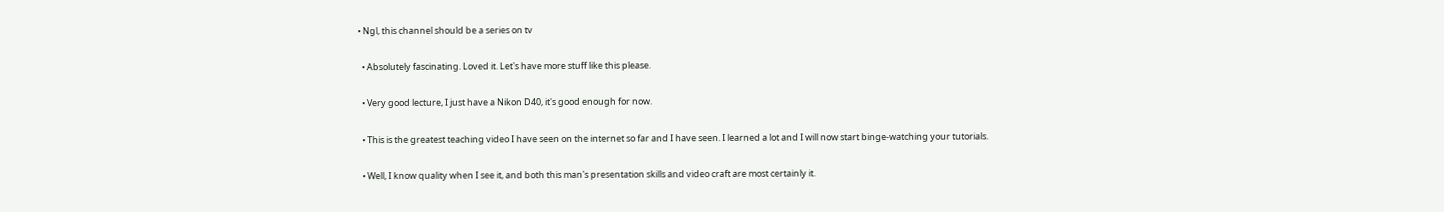• Ngl, this channel should be a series on tv

  • Absolutely fascinating. Loved it. Let's have more stuff like this please.

  • Very good lecture, I just have a Nikon D40, it's good enough for now.

  • This is the greatest teaching video I have seen on the internet so far and I have seen. I learned a lot and I will now start binge-watching your tutorials.

  • Well, I know quality when I see it, and both this man's presentation skills and video craft are most certainly it.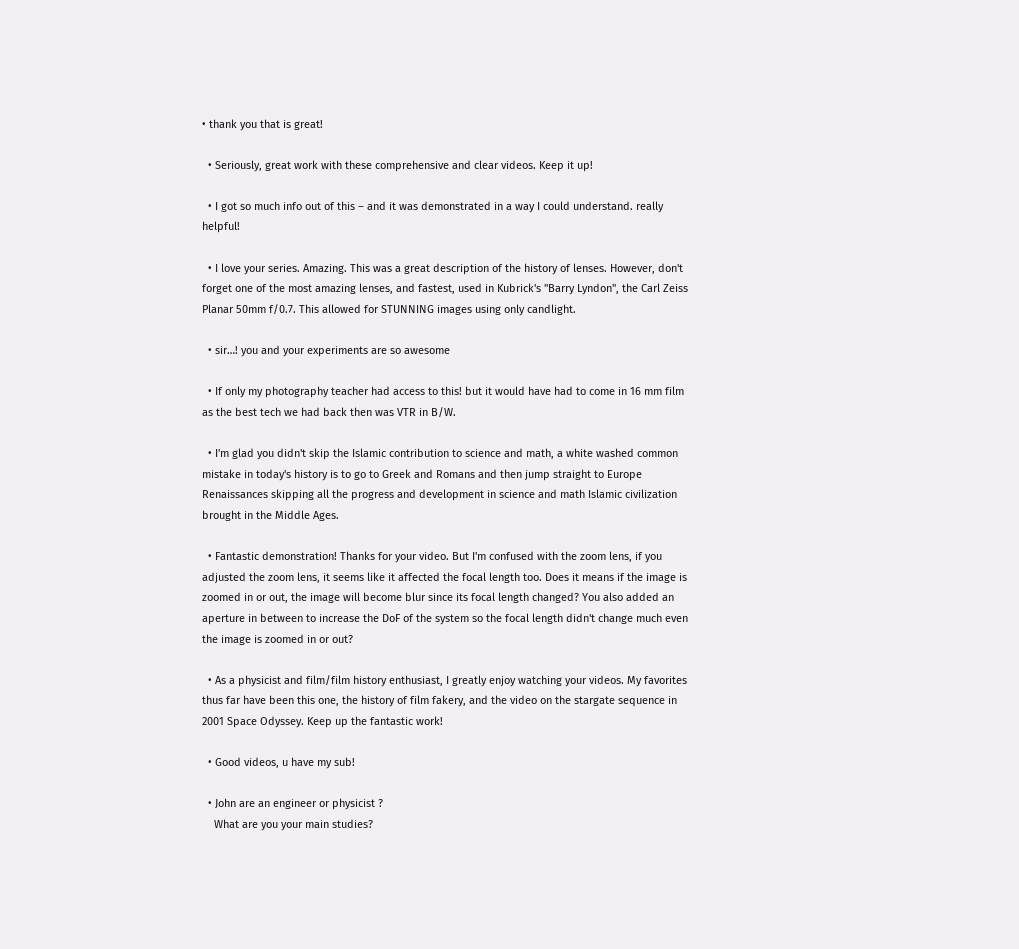• thank you that is great!

  • Seriously, great work with these comprehensive and clear videos. Keep it up!

  • I got so much info out of this – and it was demonstrated in a way I could understand. really helpful!

  • I love your series. Amazing. This was a great description of the history of lenses. However, don't forget one of the most amazing lenses, and fastest, used in Kubrick's "Barry Lyndon", the Carl Zeiss Planar 50mm f/0.7. This allowed for STUNNING images using only candlight.

  • sir…! you and your experiments are so awesome

  • If only my photography teacher had access to this! but it would have had to come in 16 mm film as the best tech we had back then was VTR in B/W.

  • I'm glad you didn't skip the Islamic contribution to science and math, a white washed common mistake in today's history is to go to Greek and Romans and then jump straight to Europe Renaissances skipping all the progress and development in science and math Islamic civilization brought in the Middle Ages.

  • Fantastic demonstration! Thanks for your video. But I'm confused with the zoom lens, if you adjusted the zoom lens, it seems like it affected the focal length too. Does it means if the image is zoomed in or out, the image will become blur since its focal length changed? You also added an aperture in between to increase the DoF of the system so the focal length didn't change much even the image is zoomed in or out?

  • As a physicist and film/film history enthusiast, I greatly enjoy watching your videos. My favorites thus far have been this one, the history of film fakery, and the video on the stargate sequence in 2001 Space Odyssey. Keep up the fantastic work!

  • Good videos, u have my sub!

  • John are an engineer or physicist ?
    What are you your main studies?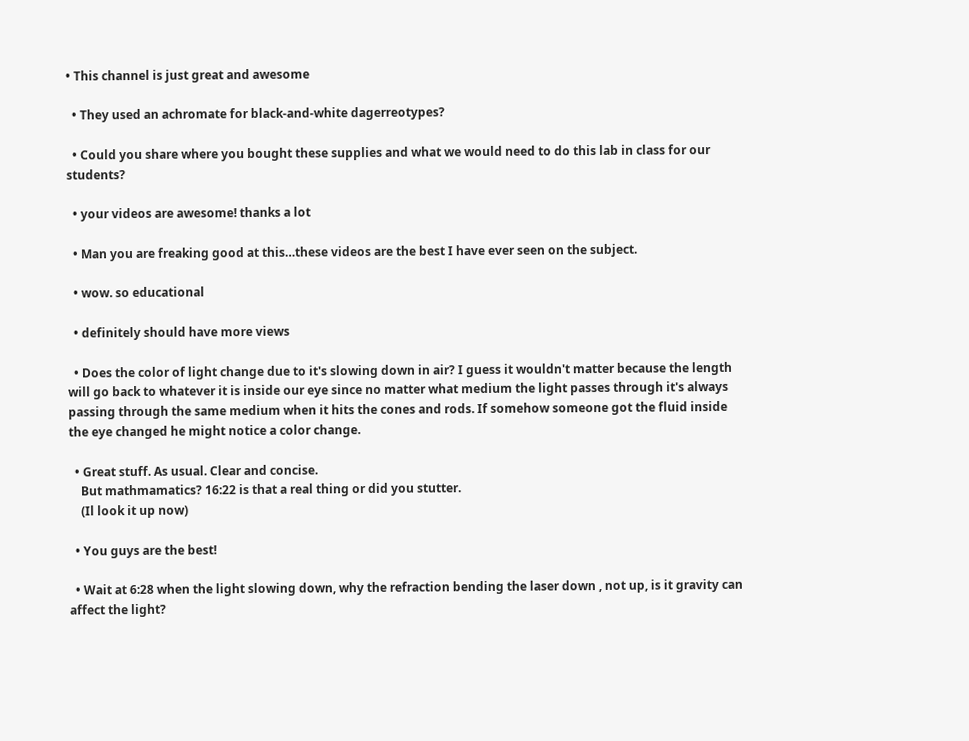• This channel is just great and awesome

  • They used an achromate for black-and-white dagerreotypes?

  • Could you share where you bought these supplies and what we would need to do this lab in class for our students?

  • your videos are awesome! thanks a lot

  • Man you are freaking good at this…these videos are the best I have ever seen on the subject.

  • wow. so educational

  • definitely should have more views

  • Does the color of light change due to it's slowing down in air? I guess it wouldn't matter because the length will go back to whatever it is inside our eye since no matter what medium the light passes through it's always passing through the same medium when it hits the cones and rods. If somehow someone got the fluid inside the eye changed he might notice a color change.

  • Great stuff. As usual. Clear and concise.
    But mathmamatics? 16:22 is that a real thing or did you stutter.
    (Il look it up now)

  • You guys are the best!

  • Wait at 6:28 when the light slowing down, why the refraction bending the laser down , not up, is it gravity can affect the light?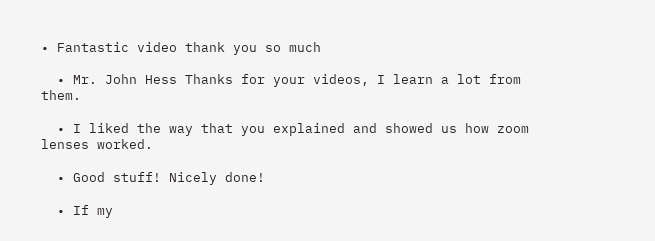• Fantastic video thank you so much

  • Mr. John Hess Thanks for your videos, I learn a lot from them.

  • I liked the way that you explained and showed us how zoom lenses worked.

  • Good stuff! Nicely done!

  • If my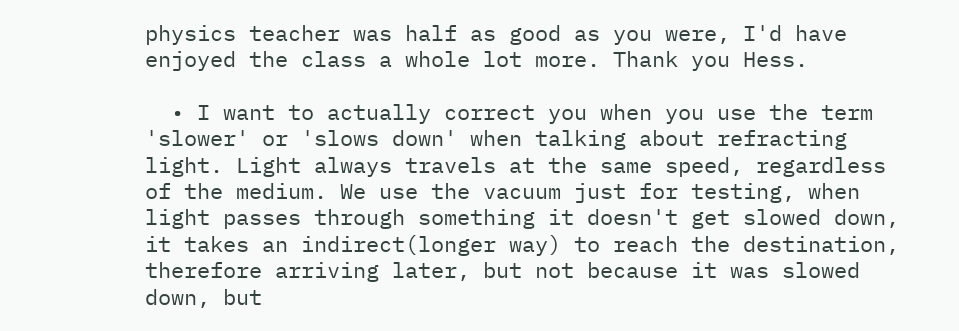physics teacher was half as good as you were, I'd have enjoyed the class a whole lot more. Thank you Hess.

  • I want to actually correct you when you use the term 'slower' or 'slows down' when talking about refracting light. Light always travels at the same speed, regardless of the medium. We use the vacuum just for testing, when light passes through something it doesn't get slowed down, it takes an indirect(longer way) to reach the destination, therefore arriving later, but not because it was slowed down, but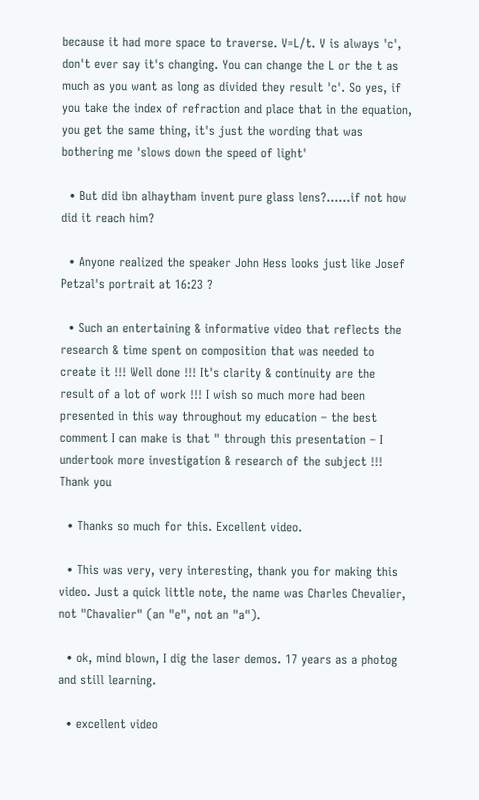because it had more space to traverse. V=L/t. V is always 'c', don't ever say it's changing. You can change the L or the t as much as you want as long as divided they result 'c'. So yes, if you take the index of refraction and place that in the equation, you get the same thing, it's just the wording that was bothering me 'slows down the speed of light'

  • But did ibn alhaytham invent pure glass lens?……if not how did it reach him?

  • Anyone realized the speaker John Hess looks just like Josef Petzal's portrait at 16:23 ?

  • Such an entertaining & informative video that reflects the research & time spent on composition that was needed to create it !!! Well done !!! It's clarity & continuity are the result of a lot of work !!! I wish so much more had been presented in this way throughout my education – the best comment I can make is that " through this presentation – I undertook more investigation & research of the subject !!! Thank you

  • Thanks so much for this. Excellent video.

  • This was very, very interesting, thank you for making this video. Just a quick little note, the name was Charles Chevalier, not "Chavalier" (an "e", not an "a").

  • ok, mind blown, I dig the laser demos. 17 years as a photog and still learning.

  • excellent video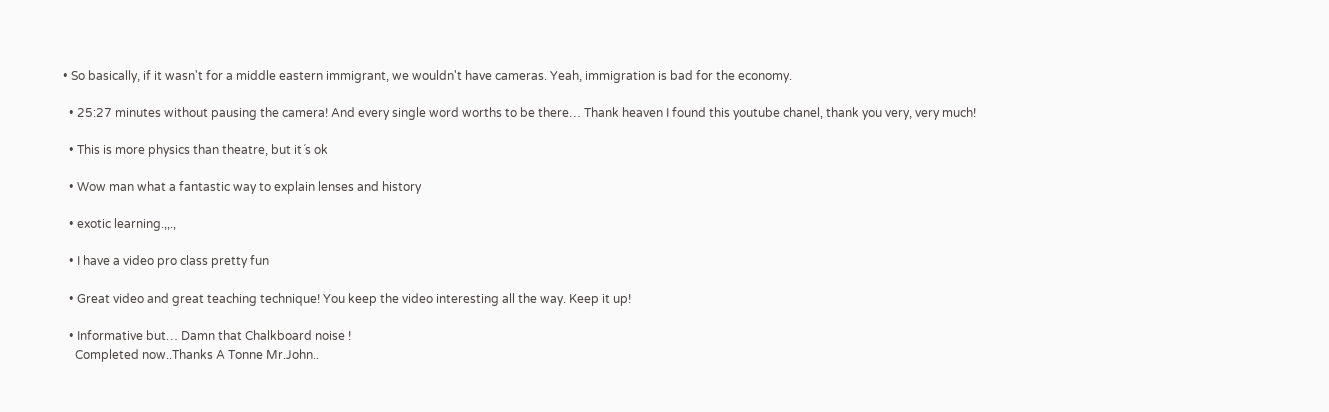• So basically, if it wasn't for a middle eastern immigrant, we wouldn't have cameras. Yeah, immigration is bad for the economy.

  • 25:27 minutes without pausing the camera! And every single word worths to be there… Thank heaven I found this youtube chanel, thank you very, very much!

  • This is more physics than theatre, but it´s ok

  • Wow man what a fantastic way to explain lenses and history

  • exotic learning.,,.,

  • I have a video pro class pretty fun

  • Great video and great teaching technique! You keep the video interesting all the way. Keep it up!

  • Informative but… Damn that Chalkboard noise !
    Completed now..Thanks A Tonne Mr.John..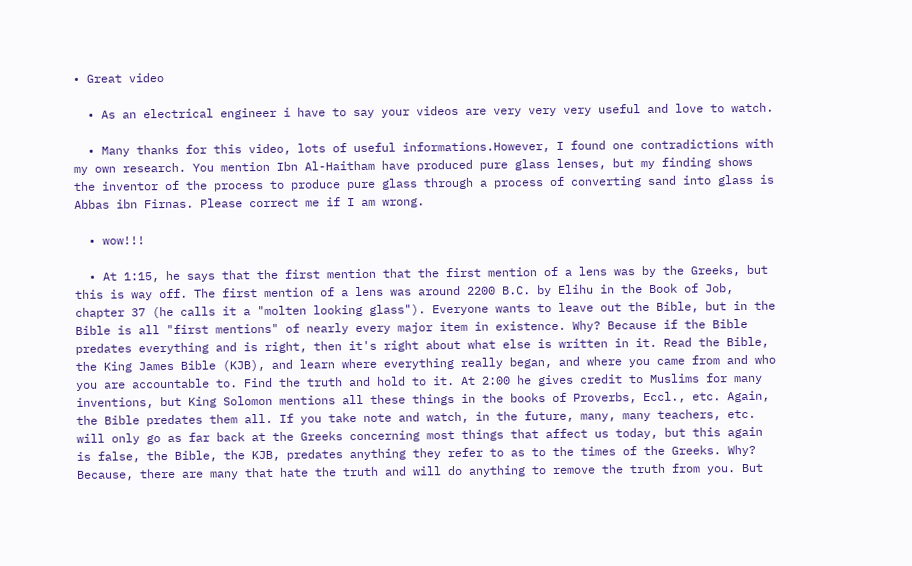• Great video

  • As an electrical engineer i have to say your videos are very very very useful and love to watch.

  • Many thanks for this video, lots of useful informations.However, I found one contradictions with my own research. You mention Ibn Al-Haitham have produced pure glass lenses, but my finding shows the inventor of the process to produce pure glass through a process of converting sand into glass is Abbas ibn Firnas. Please correct me if I am wrong.

  • wow!!!

  • At 1:15, he says that the first mention that the first mention of a lens was by the Greeks, but this is way off. The first mention of a lens was around 2200 B.C. by Elihu in the Book of Job, chapter 37 (he calls it a "molten looking glass"). Everyone wants to leave out the Bible, but in the Bible is all "first mentions" of nearly every major item in existence. Why? Because if the Bible predates everything and is right, then it's right about what else is written in it. Read the Bible, the King James Bible (KJB), and learn where everything really began, and where you came from and who you are accountable to. Find the truth and hold to it. At 2:00 he gives credit to Muslims for many inventions, but King Solomon mentions all these things in the books of Proverbs, Eccl., etc. Again, the Bible predates them all. If you take note and watch, in the future, many, many teachers, etc. will only go as far back at the Greeks concerning most things that affect us today, but this again is false, the Bible, the KJB, predates anything they refer to as to the times of the Greeks. Why? Because, there are many that hate the truth and will do anything to remove the truth from you. But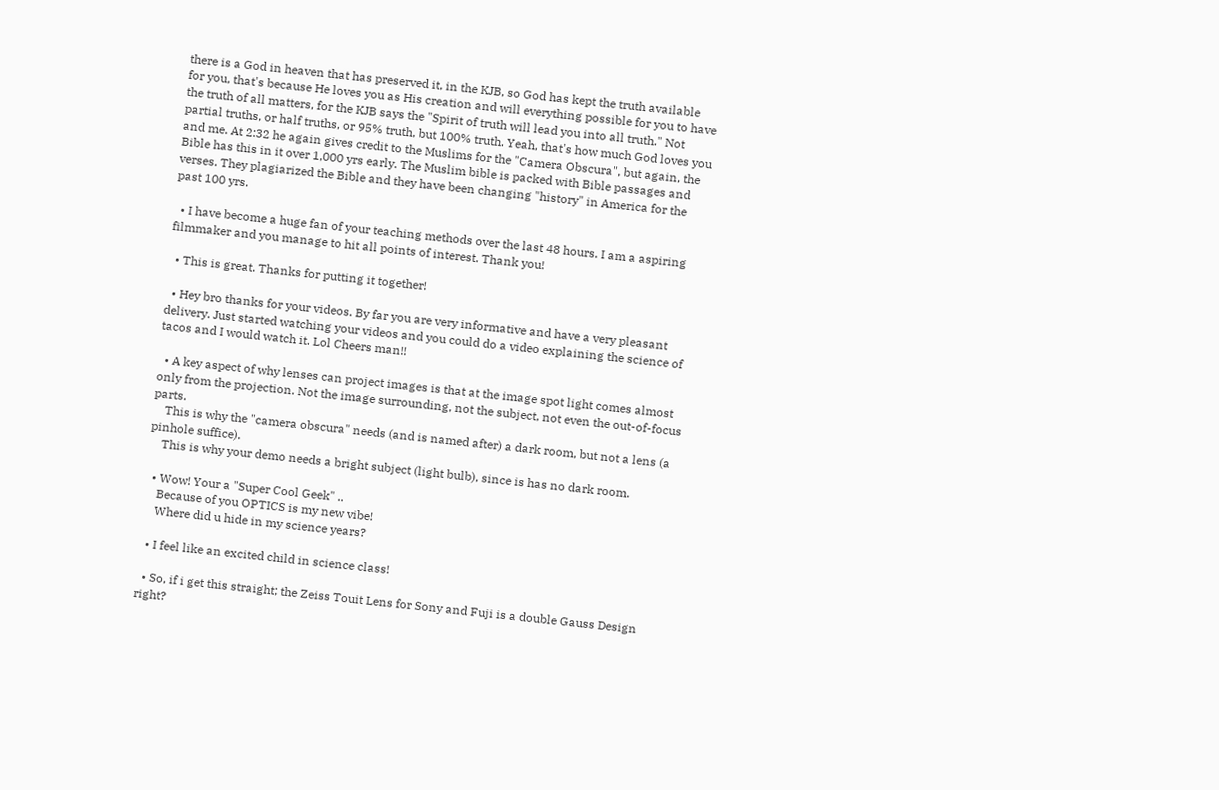there is a God in heaven that has preserved it, in the KJB, so God has kept the truth available for you, that's because He loves you as His creation and will everything possible for you to have the truth of all matters, for the KJB says the "Spirit of truth will lead you into all truth." Not partial truths, or half truths, or 95% truth, but 100% truth. Yeah, that's how much God loves you and me. At 2:32 he again gives credit to the Muslims for the "Camera Obscura", but again, the Bible has this in it over 1,000 yrs early. The Muslim bible is packed with Bible passages and verses. They plagiarized the Bible and they have been changing "history" in America for the past 100 yrs.

  • I have become a huge fan of your teaching methods over the last 48 hours. I am a aspiring filmmaker and you manage to hit all points of interest. Thank you!

  • This is great. Thanks for putting it together!

  • Hey bro thanks for your videos. By far you are very informative and have a very pleasant delivery. Just started watching your videos and you could do a video explaining the science of tacos and I would watch it. Lol Cheers man!!

  • A key aspect of why lenses can project images is that at the image spot light comes almost only from the projection. Not the image surrounding, not the subject, not even the out-of-focus parts.
    This is why the "camera obscura" needs (and is named after) a dark room, but not a lens (a pinhole suffice).
    This is why your demo needs a bright subject (light bulb), since is has no dark room.

  • Wow! Your a "Super Cool Geek" ..
    Because of you OPTICS is my new vibe!
    Where did u hide in my science years?

  • I feel like an excited child in science class!

  • So, if i get this straight; the Zeiss Touit Lens for Sony and Fuji is a double Gauss Design right?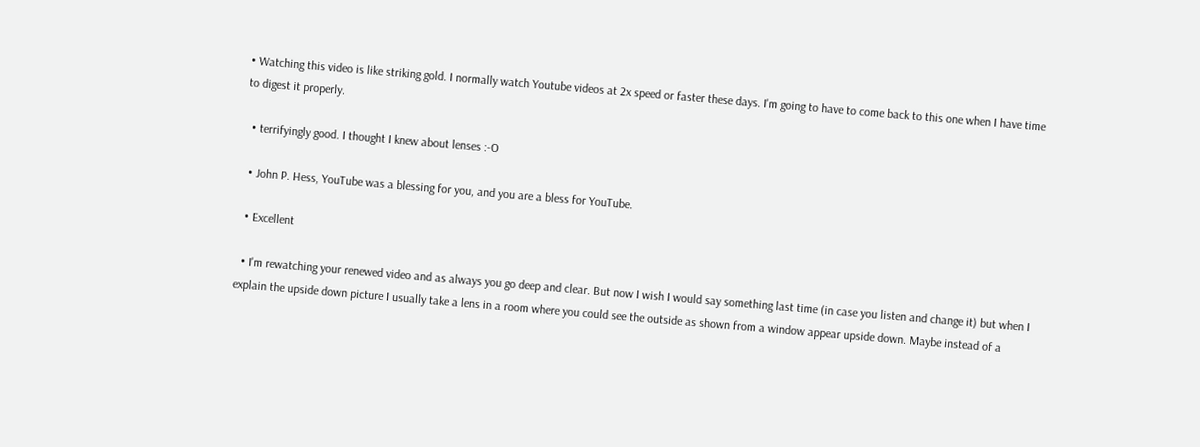• Watching this video is like striking gold. I normally watch Youtube videos at 2x speed or faster these days. I'm going to have to come back to this one when I have time to digest it properly.

  • terrifyingly good. I thought I knew about lenses :-O

  • John P. Hess, YouTube was a blessing for you, and you are a bless for YouTube.

  • Excellent

  • I'm rewatching your renewed video and as always you go deep and clear. But now I wish I would say something last time (in case you listen and change it) but when I explain the upside down picture I usually take a lens in a room where you could see the outside as shown from a window appear upside down. Maybe instead of a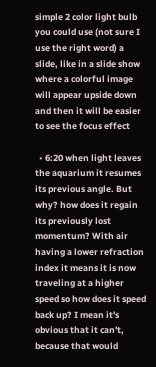simple 2 color light bulb you could use (not sure I use the right word) a slide, like in a slide show where a colorful image will appear upside down and then it will be easier to see the focus effect

  • 6:20 when light leaves the aquarium it resumes its previous angle. But why? how does it regain its previously lost momentum? With air having a lower refraction index it means it is now traveling at a higher speed so how does it speed back up? I mean it's obvious that it can't, because that would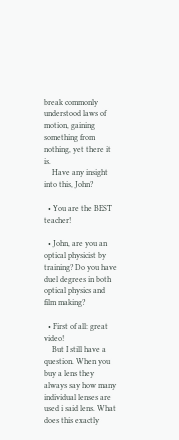break commonly understood laws of motion, gaining something from nothing, yet there it is.
    Have any insight into this, John?

  • You are the BEST teacher!

  • John, are you an optical physicist by training? Do you have duel degrees in both optical physics and film making?

  • First of all: great video!
    But I still have a question. When you buy a lens they always say how many individual lenses are used i said lens. What does this exactly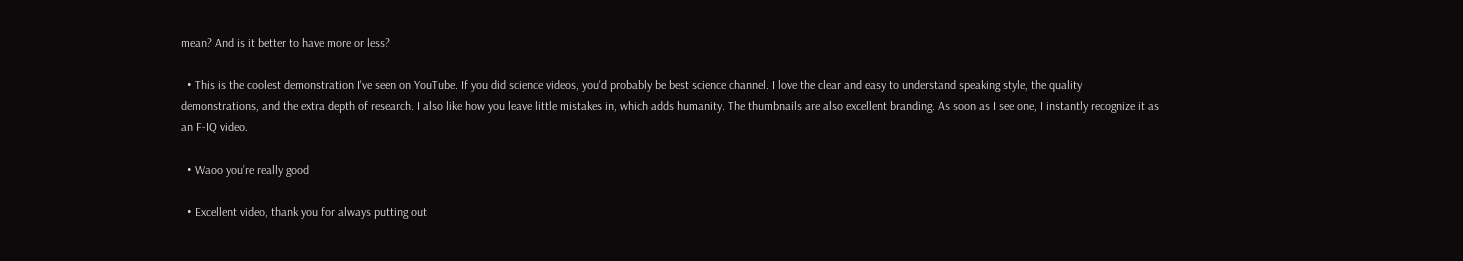mean? And is it better to have more or less?

  • This is the coolest demonstration I've seen on YouTube. If you did science videos, you'd probably be best science channel. I love the clear and easy to understand speaking style, the quality demonstrations, and the extra depth of research. I also like how you leave little mistakes in, which adds humanity. The thumbnails are also excellent branding. As soon as I see one, I instantly recognize it as an F-IQ video.

  • Waoo you’re really good

  • Excellent video, thank you for always putting out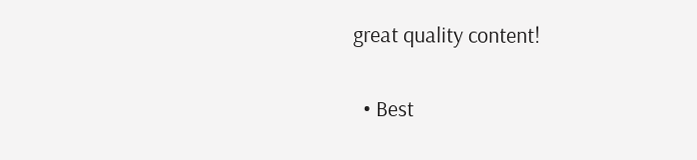great quality content!

  • Best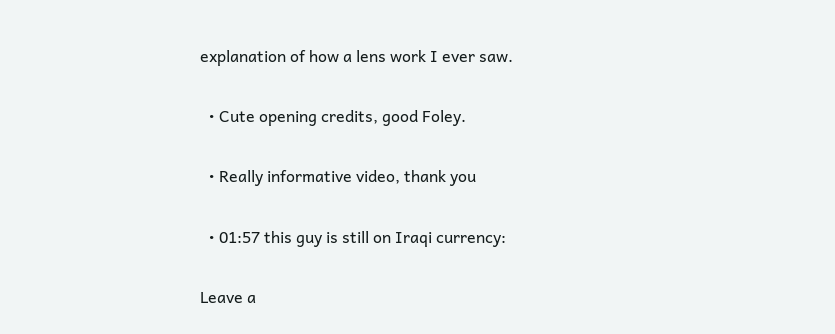explanation of how a lens work I ever saw.

  • Cute opening credits, good Foley.

  • Really informative video, thank you

  • 01:57 this guy is still on Iraqi currency:

Leave a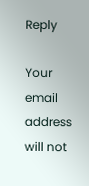Reply

Your email address will not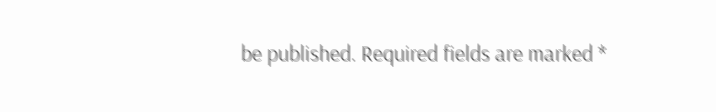be published. Required fields are marked *